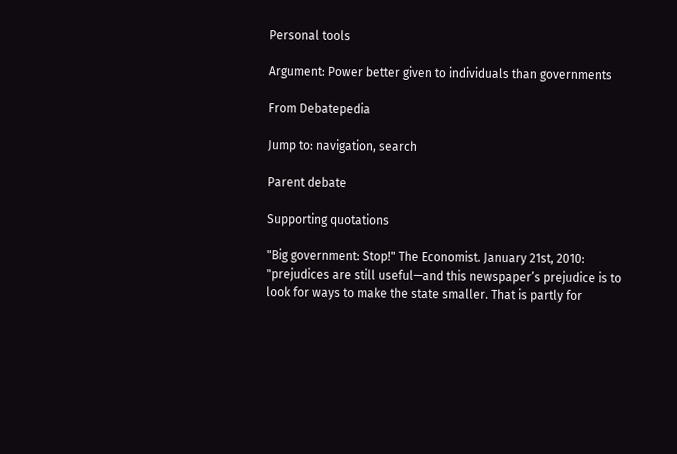Personal tools

Argument: Power better given to individuals than governments

From Debatepedia

Jump to: navigation, search

Parent debate

Supporting quotations

"Big government: Stop!" The Economist. January 21st, 2010: "prejudices are still useful—and this newspaper’s prejudice is to look for ways to make the state smaller. That is partly for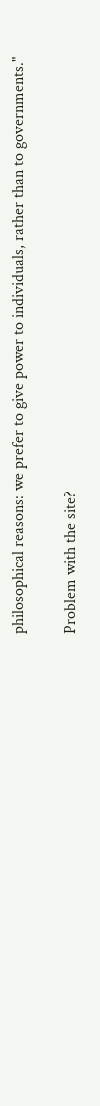philosophical reasons: we prefer to give power to individuals, rather than to governments."

Problem with the site?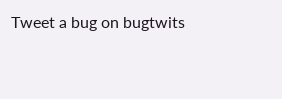Tweet a bug on bugtwits